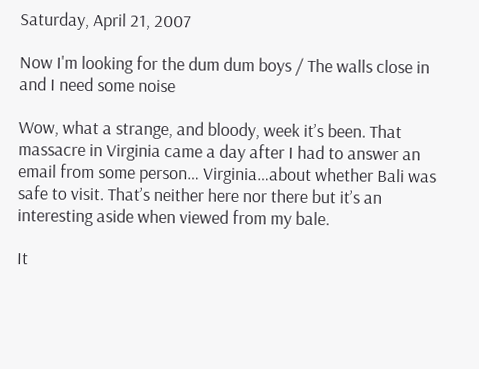Saturday, April 21, 2007

Now I'm looking for the dum dum boys / The walls close in and I need some noise

Wow, what a strange, and bloody, week it’s been. That massacre in Virginia came a day after I had to answer an email from some person… Virginia…about whether Bali was safe to visit. That’s neither here nor there but it’s an interesting aside when viewed from my bale.

It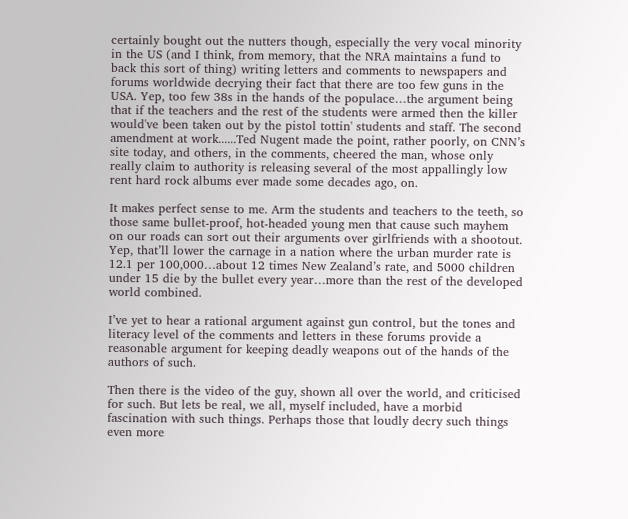certainly bought out the nutters though, especially the very vocal minority in the US (and I think, from memory, that the NRA maintains a fund to back this sort of thing) writing letters and comments to newspapers and forums worldwide decrying their fact that there are too few guns in the USA. Yep, too few 38s in the hands of the populace…the argument being that if the teachers and the rest of the students were armed then the killer would've been taken out by the pistol tottin' students and staff. The second amendment at work......Ted Nugent made the point, rather poorly, on CNN’s site today, and others, in the comments, cheered the man, whose only really claim to authority is releasing several of the most appallingly low rent hard rock albums ever made some decades ago, on.

It makes perfect sense to me. Arm the students and teachers to the teeth, so those same bullet-proof, hot-headed young men that cause such mayhem on our roads can sort out their arguments over girlfriends with a shootout. Yep, that’ll lower the carnage in a nation where the urban murder rate is 12.1 per 100,000…about 12 times New Zealand’s rate, and 5000 children under 15 die by the bullet every year…more than the rest of the developed world combined.

I’ve yet to hear a rational argument against gun control, but the tones and literacy level of the comments and letters in these forums provide a reasonable argument for keeping deadly weapons out of the hands of the authors of such.

Then there is the video of the guy, shown all over the world, and criticised for such. But lets be real, we all, myself included, have a morbid fascination with such things. Perhaps those that loudly decry such things even more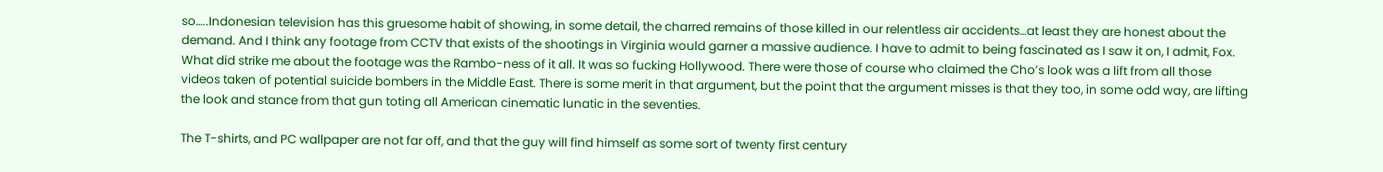so…..Indonesian television has this gruesome habit of showing, in some detail, the charred remains of those killed in our relentless air accidents…at least they are honest about the demand. And I think any footage from CCTV that exists of the shootings in Virginia would garner a massive audience. I have to admit to being fascinated as I saw it on, I admit, Fox. What did strike me about the footage was the Rambo-ness of it all. It was so fucking Hollywood. There were those of course who claimed the Cho’s look was a lift from all those videos taken of potential suicide bombers in the Middle East. There is some merit in that argument, but the point that the argument misses is that they too, in some odd way, are lifting the look and stance from that gun toting all American cinematic lunatic in the seventies.

The T-shirts, and PC wallpaper are not far off, and that the guy will find himself as some sort of twenty first century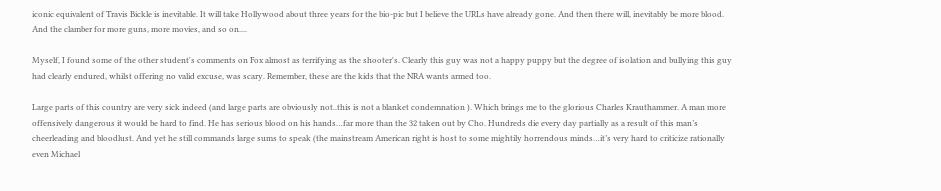iconic equivalent of Travis Bickle is inevitable. It will take Hollywood about three years for the bio-pic but I believe the URLs have already gone. And then there will, inevitably be more blood. And the clamber for more guns, more movies, and so on....

Myself, I found some of the other student's comments on Fox almost as terrifying as the shooter's. Clearly this guy was not a happy puppy but the degree of isolation and bullying this guy had clearly endured, whilst offering no valid excuse, was scary. Remember, these are the kids that the NRA wants armed too.

Large parts of this country are very sick indeed (and large parts are obviously not..this is not a blanket condemnation ). Which brings me to the glorious Charles Krauthammer. A man more offensively dangerous it would be hard to find. He has serious blood on his hands…far more than the 32 taken out by Cho. Hundreds die every day partially as a result of this man’s cheerleading and bloodlust. And yet he still commands large sums to speak (the mainstream American right is host to some mightily horrendous minds…it’s very hard to criticize rationally even Michael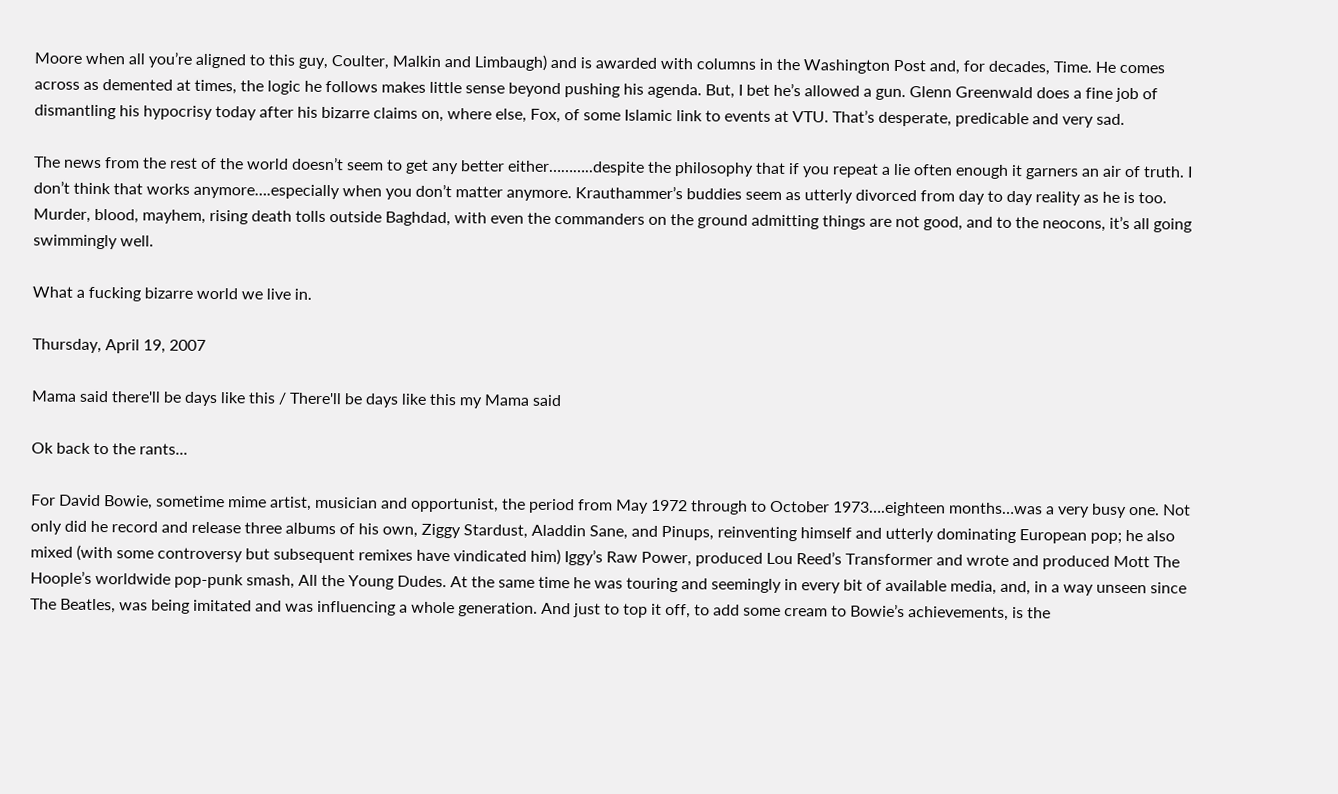Moore when all you’re aligned to this guy, Coulter, Malkin and Limbaugh) and is awarded with columns in the Washington Post and, for decades, Time. He comes across as demented at times, the logic he follows makes little sense beyond pushing his agenda. But, I bet he’s allowed a gun. Glenn Greenwald does a fine job of dismantling his hypocrisy today after his bizarre claims on, where else, Fox, of some Islamic link to events at VTU. That’s desperate, predicable and very sad.

The news from the rest of the world doesn’t seem to get any better either………..despite the philosophy that if you repeat a lie often enough it garners an air of truth. I don’t think that works anymore….especially when you don’t matter anymore. Krauthammer’s buddies seem as utterly divorced from day to day reality as he is too. Murder, blood, mayhem, rising death tolls outside Baghdad, with even the commanders on the ground admitting things are not good, and to the neocons, it’s all going swimmingly well.

What a fucking bizarre world we live in.

Thursday, April 19, 2007

Mama said there'll be days like this / There'll be days like this my Mama said

Ok back to the rants...

For David Bowie, sometime mime artist, musician and opportunist, the period from May 1972 through to October 1973….eighteen months…was a very busy one. Not only did he record and release three albums of his own, Ziggy Stardust, Aladdin Sane, and Pinups, reinventing himself and utterly dominating European pop; he also mixed (with some controversy but subsequent remixes have vindicated him) Iggy’s Raw Power, produced Lou Reed’s Transformer and wrote and produced Mott The Hoople’s worldwide pop-punk smash, All the Young Dudes. At the same time he was touring and seemingly in every bit of available media, and, in a way unseen since The Beatles, was being imitated and was influencing a whole generation. And just to top it off, to add some cream to Bowie’s achievements, is the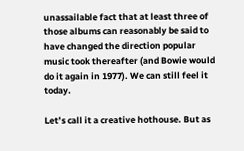unassailable fact that at least three of those albums can reasonably be said to have changed the direction popular music took thereafter (and Bowie would do it again in 1977). We can still feel it today.

Let’s call it a creative hothouse. But as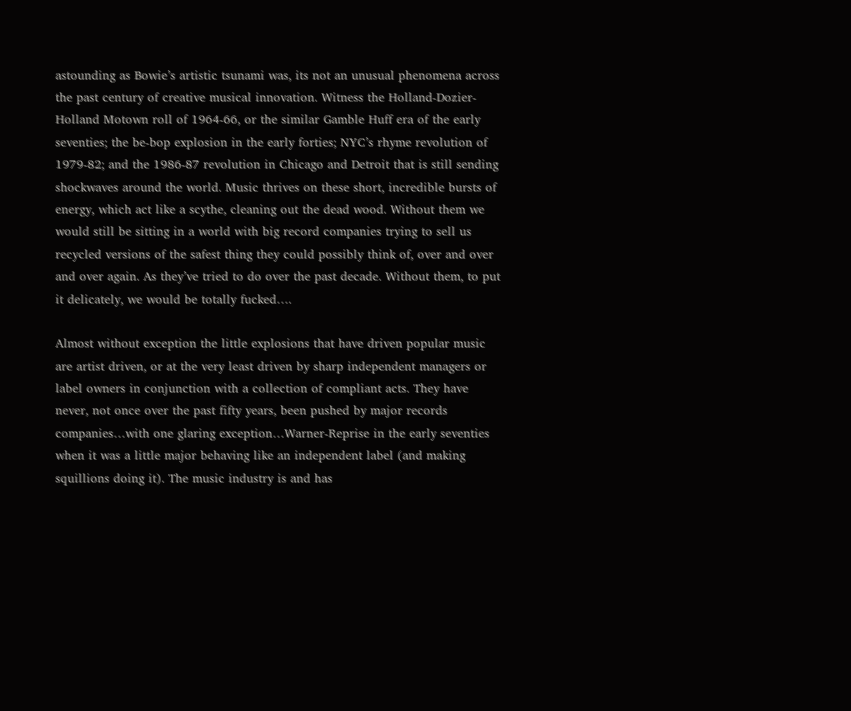astounding as Bowie’s artistic tsunami was, its not an unusual phenomena across the past century of creative musical innovation. Witness the Holland-Dozier-Holland Motown roll of 1964-66, or the similar Gamble Huff era of the early seventies; the be-bop explosion in the early forties; NYC’s rhyme revolution of 1979-82; and the 1986-87 revolution in Chicago and Detroit that is still sending shockwaves around the world. Music thrives on these short, incredible bursts of energy, which act like a scythe, cleaning out the dead wood. Without them we would still be sitting in a world with big record companies trying to sell us recycled versions of the safest thing they could possibly think of, over and over and over again. As they’ve tried to do over the past decade. Without them, to put it delicately, we would be totally fucked….

Almost without exception the little explosions that have driven popular music are artist driven, or at the very least driven by sharp independent managers or label owners in conjunction with a collection of compliant acts. They have never, not once over the past fifty years, been pushed by major records companies…with one glaring exception…Warner-Reprise in the early seventies when it was a little major behaving like an independent label (and making squillions doing it). The music industry is and has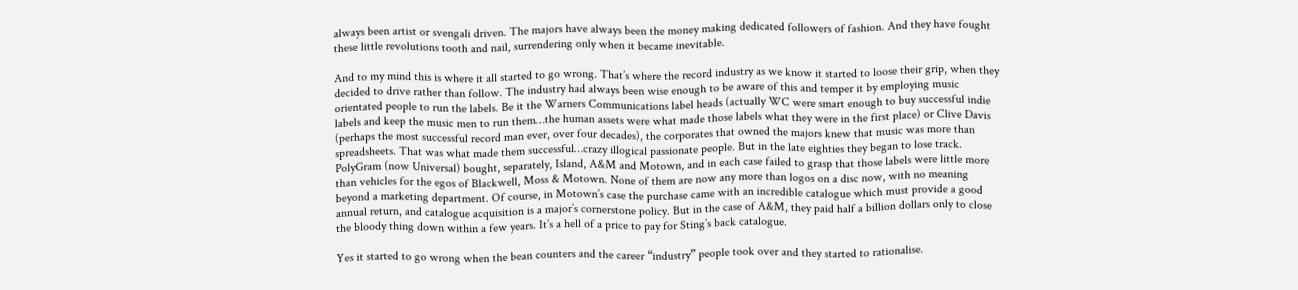always been artist or svengali driven. The majors have always been the money making dedicated followers of fashion. And they have fought these little revolutions tooth and nail, surrendering only when it became inevitable.

And to my mind this is where it all started to go wrong. That’s where the record industry as we know it started to loose their grip, when they decided to drive rather than follow. The industry had always been wise enough to be aware of this and temper it by employing music orientated people to run the labels. Be it the Warners Communications label heads (actually WC were smart enough to buy successful indie labels and keep the music men to run them…the human assets were what made those labels what they were in the first place) or Clive Davis (perhaps the most successful record man ever, over four decades), the corporates that owned the majors knew that music was more than spreadsheets. That was what made them successful…crazy illogical passionate people. But in the late eighties they began to lose track. PolyGram (now Universal) bought, separately, Island, A&M and Motown, and in each case failed to grasp that those labels were little more than vehicles for the egos of Blackwell, Moss & Motown. None of them are now any more than logos on a disc now, with no meaning beyond a marketing department. Of course, in Motown’s case the purchase came with an incredible catalogue which must provide a good annual return, and catalogue acquisition is a major’s cornerstone policy. But in the case of A&M, they paid half a billion dollars only to close the bloody thing down within a few years. It’s a hell of a price to pay for Sting’s back catalogue.

Yes it started to go wrong when the bean counters and the career “industry” people took over and they started to rationalise.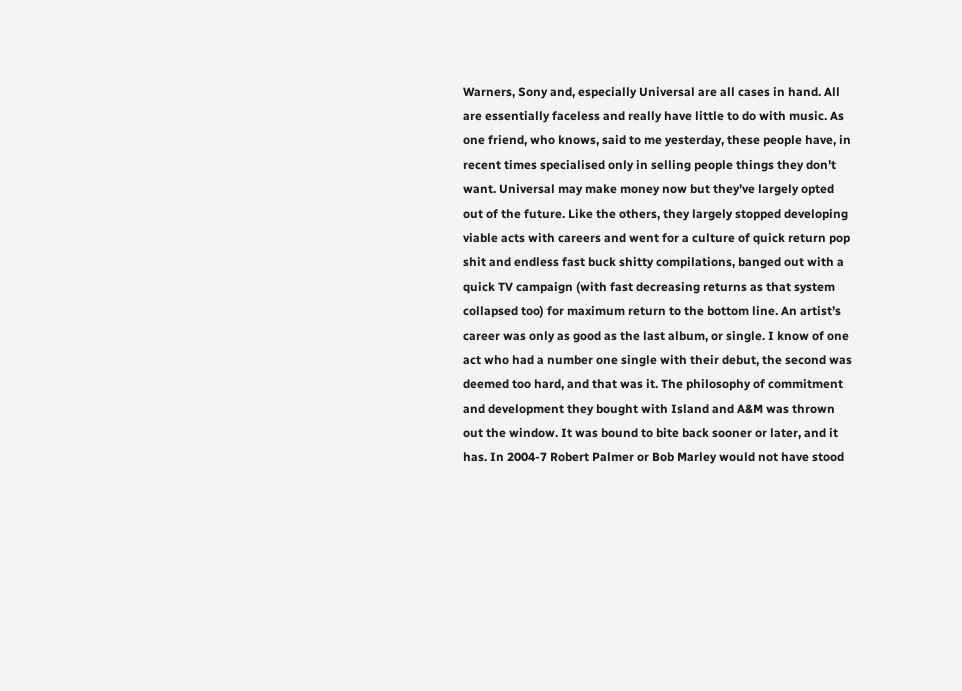Warners, Sony and, especially Universal are all cases in hand. All are essentially faceless and really have little to do with music. As one friend, who knows, said to me yesterday, these people have, in recent times specialised only in selling people things they don’t want. Universal may make money now but they’ve largely opted out of the future. Like the others, they largely stopped developing viable acts with careers and went for a culture of quick return pop shit and endless fast buck shitty compilations, banged out with a quick TV campaign (with fast decreasing returns as that system collapsed too) for maximum return to the bottom line. An artist’s career was only as good as the last album, or single. I know of one act who had a number one single with their debut, the second was deemed too hard, and that was it. The philosophy of commitment and development they bought with Island and A&M was thrown out the window. It was bound to bite back sooner or later, and it has. In 2004-7 Robert Palmer or Bob Marley would not have stood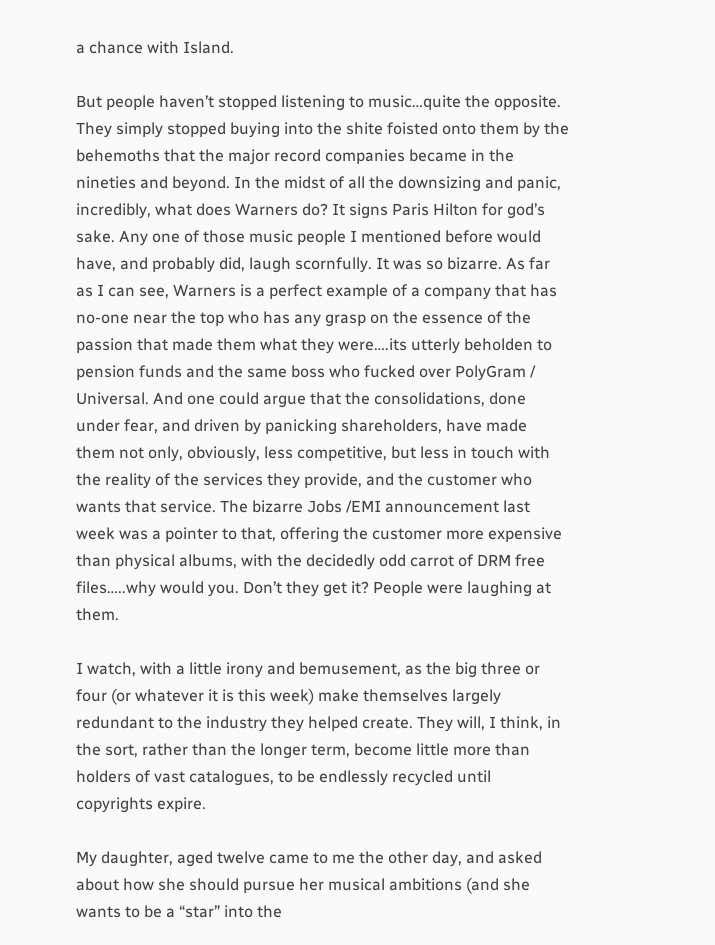a chance with Island.

But people haven’t stopped listening to music…quite the opposite. They simply stopped buying into the shite foisted onto them by the behemoths that the major record companies became in the nineties and beyond. In the midst of all the downsizing and panic, incredibly, what does Warners do? It signs Paris Hilton for god’s sake. Any one of those music people I mentioned before would have, and probably did, laugh scornfully. It was so bizarre. As far as I can see, Warners is a perfect example of a company that has no-one near the top who has any grasp on the essence of the passion that made them what they were….its utterly beholden to pension funds and the same boss who fucked over PolyGram / Universal. And one could argue that the consolidations, done under fear, and driven by panicking shareholders, have made them not only, obviously, less competitive, but less in touch with the reality of the services they provide, and the customer who wants that service. The bizarre Jobs /EMI announcement last week was a pointer to that, offering the customer more expensive than physical albums, with the decidedly odd carrot of DRM free files…..why would you. Don’t they get it? People were laughing at them.

I watch, with a little irony and bemusement, as the big three or four (or whatever it is this week) make themselves largely redundant to the industry they helped create. They will, I think, in the sort, rather than the longer term, become little more than holders of vast catalogues, to be endlessly recycled until copyrights expire.

My daughter, aged twelve came to me the other day, and asked about how she should pursue her musical ambitions (and she wants to be a “star” into the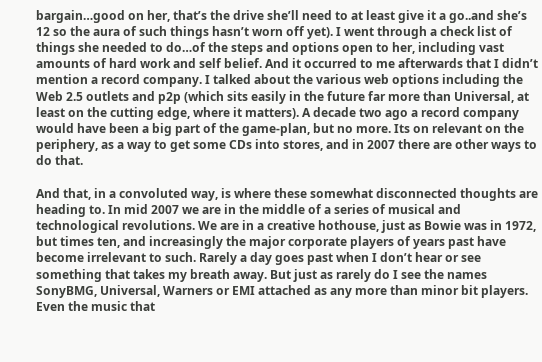bargain…good on her, that’s the drive she’ll need to at least give it a go..and she’s 12 so the aura of such things hasn’t worn off yet). I went through a check list of things she needed to do…of the steps and options open to her, including vast amounts of hard work and self belief. And it occurred to me afterwards that I didn’t mention a record company. I talked about the various web options including the Web 2.5 outlets and p2p (which sits easily in the future far more than Universal, at least on the cutting edge, where it matters). A decade two ago a record company would have been a big part of the game-plan, but no more. Its on relevant on the periphery, as a way to get some CDs into stores, and in 2007 there are other ways to do that.

And that, in a convoluted way, is where these somewhat disconnected thoughts are heading to. In mid 2007 we are in the middle of a series of musical and technological revolutions. We are in a creative hothouse, just as Bowie was in 1972, but times ten, and increasingly the major corporate players of years past have become irrelevant to such. Rarely a day goes past when I don’t hear or see something that takes my breath away. But just as rarely do I see the names SonyBMG, Universal, Warners or EMI attached as any more than minor bit players. Even the music that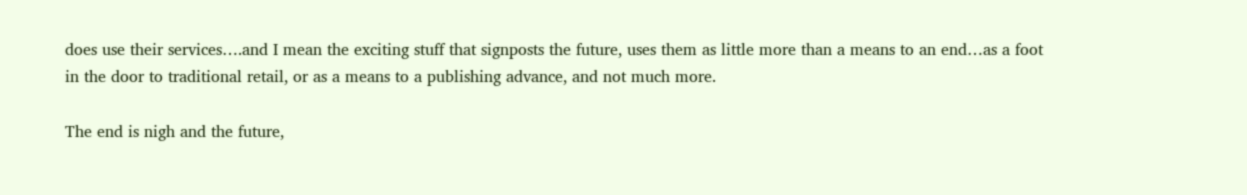does use their services….and I mean the exciting stuff that signposts the future, uses them as little more than a means to an end…as a foot in the door to traditional retail, or as a means to a publishing advance, and not much more.

The end is nigh and the future,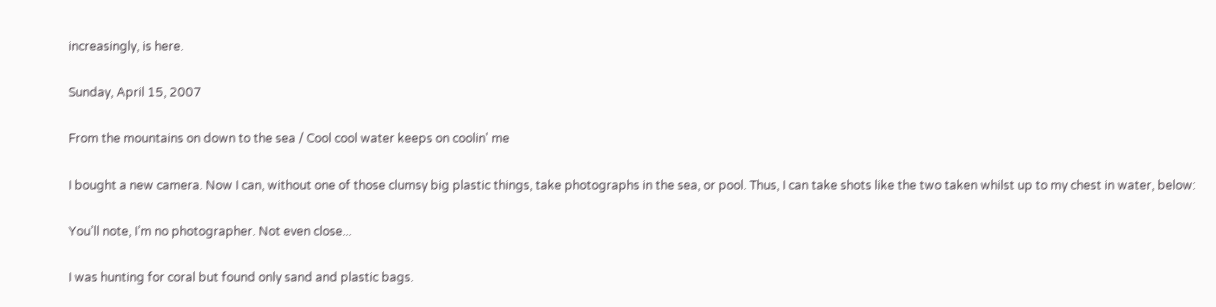increasingly, is here.

Sunday, April 15, 2007

From the mountains on down to the sea / Cool cool water keeps on coolin' me

I bought a new camera. Now I can, without one of those clumsy big plastic things, take photographs in the sea, or pool. Thus, I can take shots like the two taken whilst up to my chest in water, below:

You’ll note, I’m no photographer. Not even close...

I was hunting for coral but found only sand and plastic bags.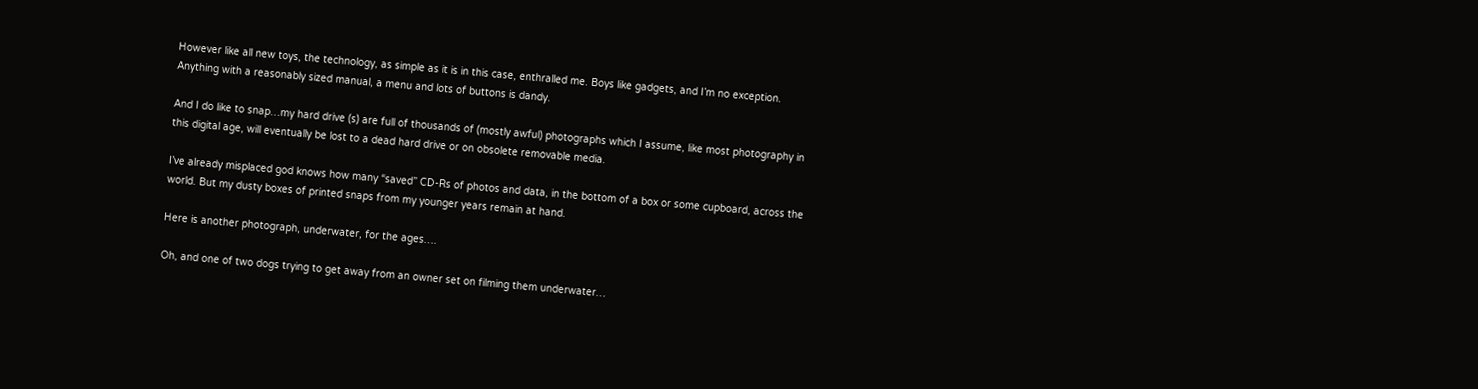However like all new toys, the technology, as simple as it is in this case, enthralled me. Boys like gadgets, and I’m no exception. Anything with a reasonably sized manual, a menu and lots of buttons is dandy.

And I do like to snap…my hard drive (s) are full of thousands of (mostly awful) photographs which I assume, like most photography in this digital age, will eventually be lost to a dead hard drive or on obsolete removable media.

I’ve already misplaced god knows how many “saved” CD-Rs of photos and data, in the bottom of a box or some cupboard, across the world. But my dusty boxes of printed snaps from my younger years remain at hand.

Here is another photograph, underwater, for the ages….

Oh, and one of two dogs trying to get away from an owner set on filming them underwater…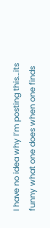I have no idea why I’m posting this…its funny what one does when one finds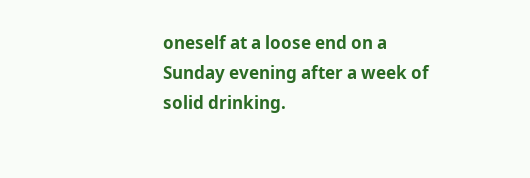oneself at a loose end on a Sunday evening after a week of solid drinking.